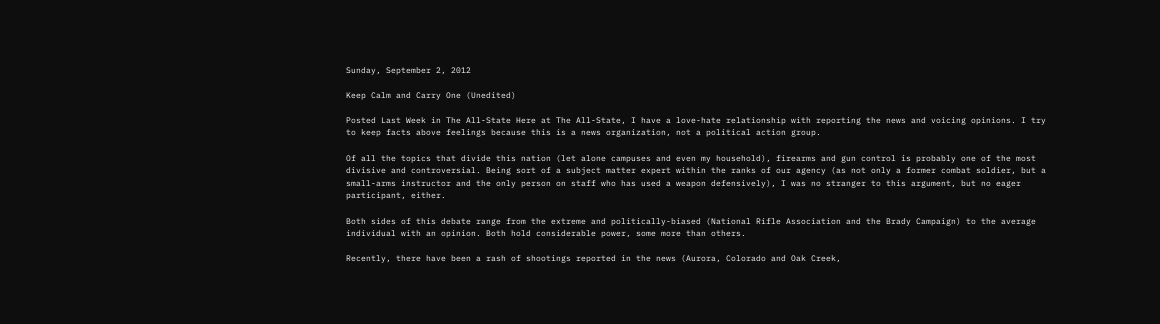Sunday, September 2, 2012

Keep Calm and Carry One (Unedited)

Posted Last Week in The All-State Here at The All-State, I have a love-hate relationship with reporting the news and voicing opinions. I try to keep facts above feelings because this is a news organization, not a political action group.

Of all the topics that divide this nation (let alone campuses and even my household), firearms and gun control is probably one of the most divisive and controversial. Being sort of a subject matter expert within the ranks of our agency (as not only a former combat soldier, but a small-arms instructor and the only person on staff who has used a weapon defensively), I was no stranger to this argument, but no eager participant, either.

Both sides of this debate range from the extreme and politically-biased (National Rifle Association and the Brady Campaign) to the average individual with an opinion. Both hold considerable power, some more than others.

Recently, there have been a rash of shootings reported in the news (Aurora, Colorado and Oak Creek,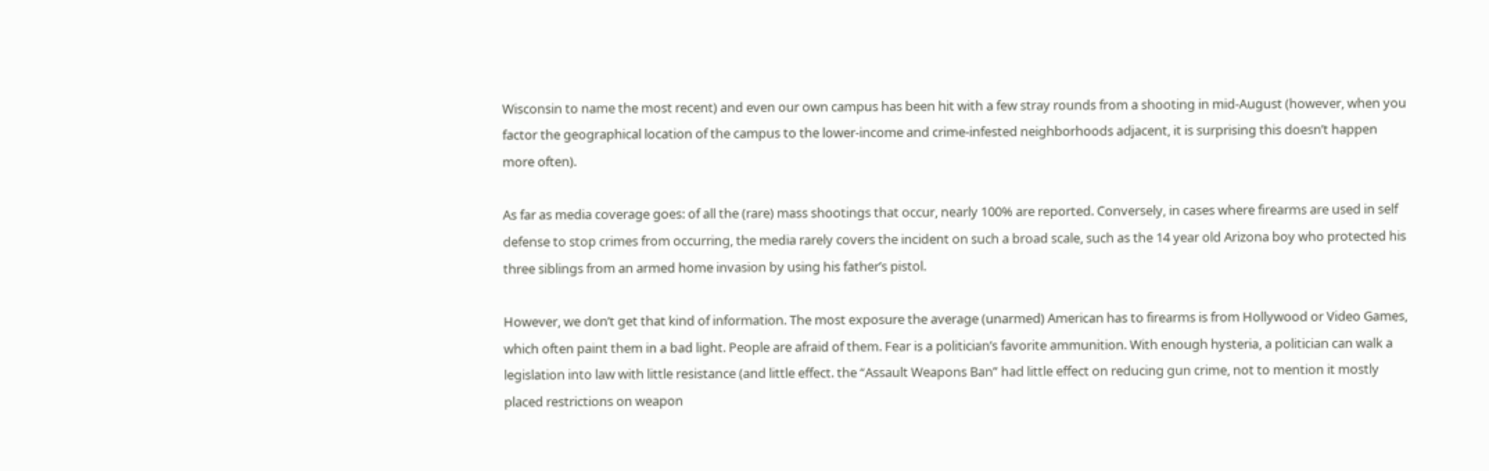Wisconsin to name the most recent) and even our own campus has been hit with a few stray rounds from a shooting in mid-August (however, when you factor the geographical location of the campus to the lower-income and crime-infested neighborhoods adjacent, it is surprising this doesn’t happen more often).

As far as media coverage goes: of all the (rare) mass shootings that occur, nearly 100% are reported. Conversely, in cases where firearms are used in self defense to stop crimes from occurring, the media rarely covers the incident on such a broad scale, such as the 14 year old Arizona boy who protected his three siblings from an armed home invasion by using his father’s pistol.

However, we don’t get that kind of information. The most exposure the average (unarmed) American has to firearms is from Hollywood or Video Games, which often paint them in a bad light. People are afraid of them. Fear is a politician’s favorite ammunition. With enough hysteria, a politician can walk a legislation into law with little resistance (and little effect. the “Assault Weapons Ban” had little effect on reducing gun crime, not to mention it mostly placed restrictions on weapon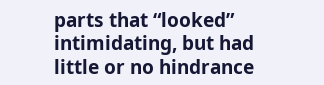parts that “looked” intimidating, but had little or no hindrance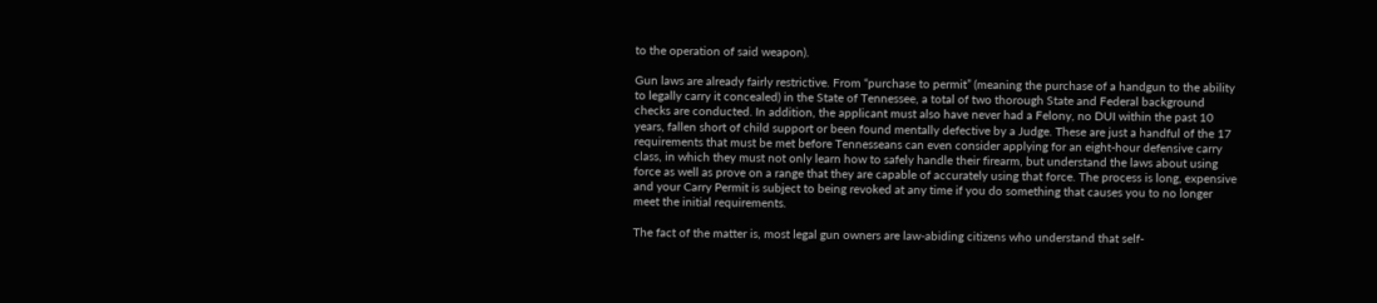to the operation of said weapon).

Gun laws are already fairly restrictive. From “purchase to permit” (meaning the purchase of a handgun to the ability to legally carry it concealed) in the State of Tennessee, a total of two thorough State and Federal background checks are conducted. In addition, the applicant must also have never had a Felony, no DUI within the past 10 years, fallen short of child support or been found mentally defective by a Judge. These are just a handful of the 17 requirements that must be met before Tennesseans can even consider applying for an eight-hour defensive carry class, in which they must not only learn how to safely handle their firearm, but understand the laws about using force as well as prove on a range that they are capable of accurately using that force. The process is long, expensive and your Carry Permit is subject to being revoked at any time if you do something that causes you to no longer meet the initial requirements.

The fact of the matter is, most legal gun owners are law-abiding citizens who understand that self-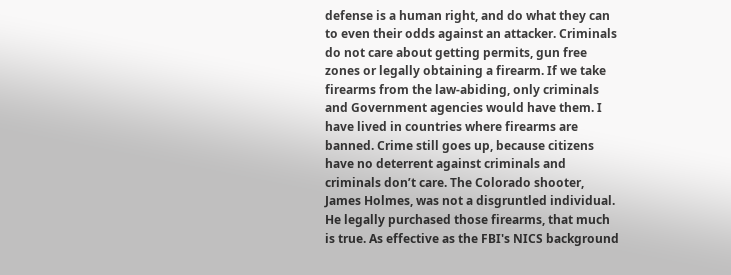defense is a human right, and do what they can to even their odds against an attacker. Criminals do not care about getting permits, gun free zones or legally obtaining a firearm. If we take firearms from the law-abiding, only criminals and Government agencies would have them. I have lived in countries where firearms are banned. Crime still goes up, because citizens have no deterrent against criminals and criminals don’t care. The Colorado shooter, James Holmes, was not a disgruntled individual. He legally purchased those firearms, that much is true. As effective as the FBI's NICS background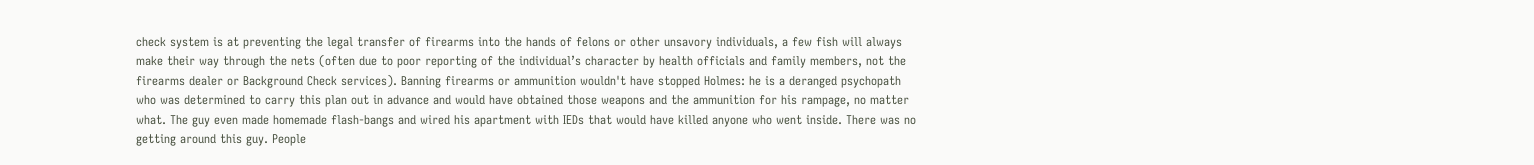check system is at preventing the legal transfer of firearms into the hands of felons or other unsavory individuals, a few fish will always make their way through the nets (often due to poor reporting of the individual’s character by health officials and family members, not the firearms dealer or Background Check services). Banning firearms or ammunition wouldn't have stopped Holmes: he is a deranged psychopath who was determined to carry this plan out in advance and would have obtained those weapons and the ammunition for his rampage, no matter what. The guy even made homemade flash-bangs and wired his apartment with IEDs that would have killed anyone who went inside. There was no getting around this guy. People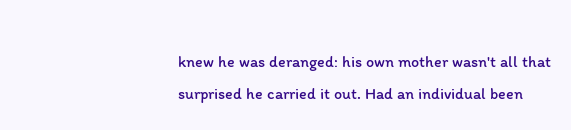knew he was deranged: his own mother wasn't all that surprised he carried it out. Had an individual been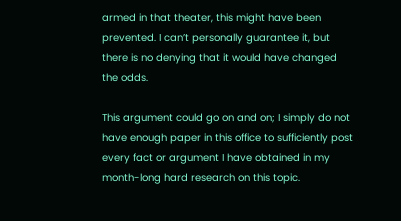armed in that theater, this might have been prevented. I can’t personally guarantee it, but there is no denying that it would have changed the odds.

This argument could go on and on; I simply do not have enough paper in this office to sufficiently post every fact or argument I have obtained in my month-long hard research on this topic.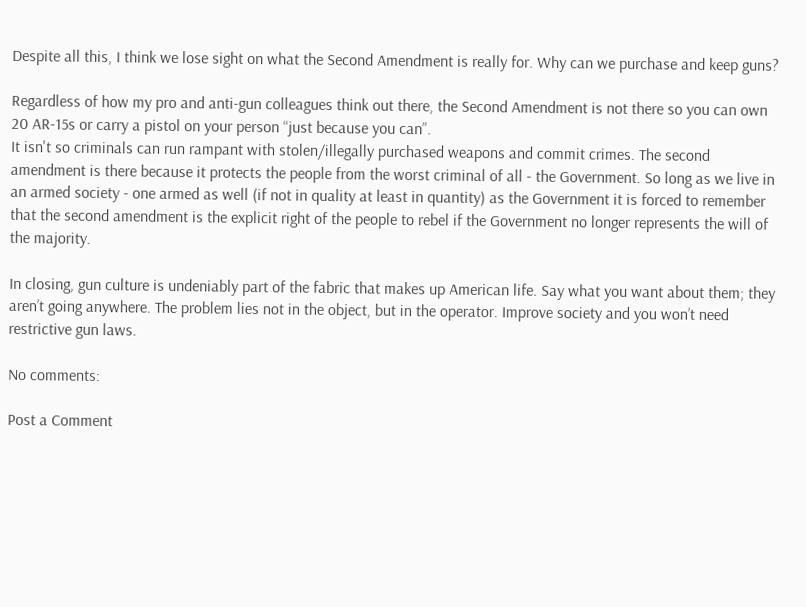Despite all this, I think we lose sight on what the Second Amendment is really for. Why can we purchase and keep guns?

Regardless of how my pro and anti-gun colleagues think out there, the Second Amendment is not there so you can own 20 AR-15s or carry a pistol on your person “just because you can”.
It isn't so criminals can run rampant with stolen/illegally purchased weapons and commit crimes. The second amendment is there because it protects the people from the worst criminal of all - the Government. So long as we live in an armed society - one armed as well (if not in quality at least in quantity) as the Government it is forced to remember that the second amendment is the explicit right of the people to rebel if the Government no longer represents the will of the majority.

In closing, gun culture is undeniably part of the fabric that makes up American life. Say what you want about them; they aren’t going anywhere. The problem lies not in the object, but in the operator. Improve society and you won’t need restrictive gun laws.

No comments:

Post a Comment